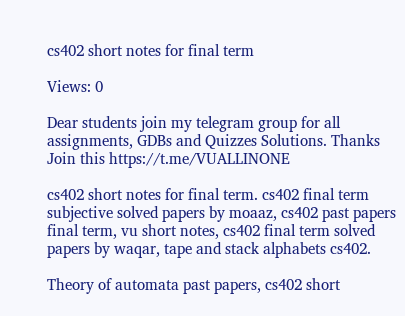cs402 short notes for final term

Views: 0

Dear students join my telegram group for all assignments, GDBs and Quizzes Solutions. Thanks Join this https://t.me/VUALLINONE

cs402 short notes for final term. cs402 final term subjective solved papers by moaaz, cs402 past papers final term, vu short notes, cs402 final term solved papers by waqar, tape and stack alphabets cs402.

Theory of automata past papers, cs402 short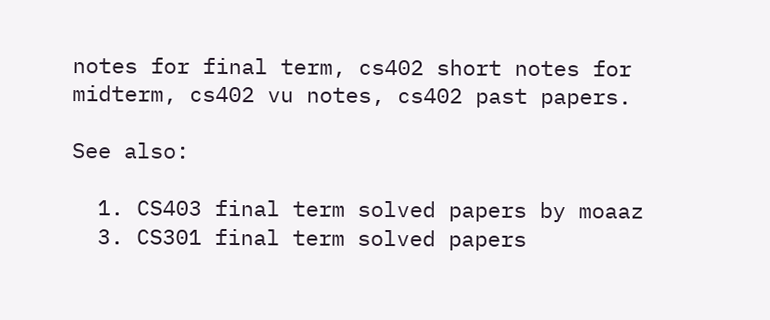notes for final term, cs402 short notes for midterm, cs402 vu notes, cs402 past papers.

See also:

  1. CS403 final term solved papers by moaaz
  3. CS301 final term solved papers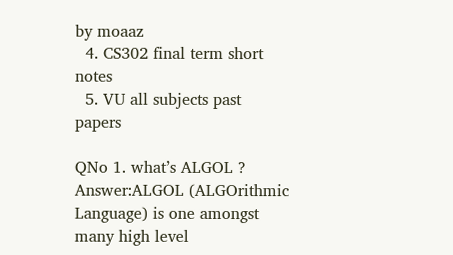by moaaz
  4. CS302 final term short notes
  5. VU all subjects past papers

QNo 1. what’s ALGOL ?
Answer:ALGOL (ALGOrithmic Language) is one amongst many high level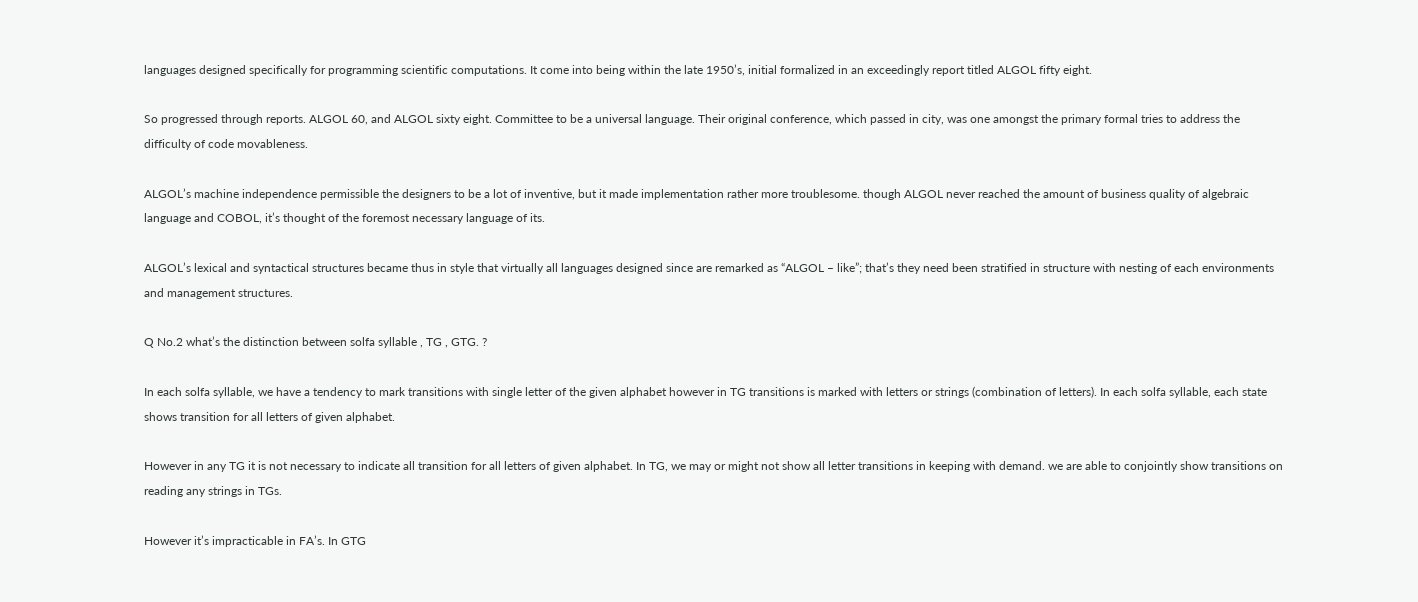languages designed specifically for programming scientific computations. It come into being within the late 1950’s, initial formalized in an exceedingly report titled ALGOL fifty eight.

So progressed through reports. ALGOL 60, and ALGOL sixty eight. Committee to be a universal language. Their original conference, which passed in city, was one amongst the primary formal tries to address the difficulty of code movableness.

ALGOL’s machine independence permissible the designers to be a lot of inventive, but it made implementation rather more troublesome. though ALGOL never reached the amount of business quality of algebraic language and COBOL, it’s thought of the foremost necessary language of its.

ALGOL’s lexical and syntactical structures became thus in style that virtually all languages designed since are remarked as “ALGOL – like”; that’s they need been stratified in structure with nesting of each environments and management structures.

Q No.2 what’s the distinction between solfa syllable , TG , GTG. ?

In each solfa syllable, we have a tendency to mark transitions with single letter of the given alphabet however in TG transitions is marked with letters or strings (combination of letters). In each solfa syllable, each state shows transition for all letters of given alphabet.

However in any TG it is not necessary to indicate all transition for all letters of given alphabet. In TG, we may or might not show all letter transitions in keeping with demand. we are able to conjointly show transitions on reading any strings in TGs.

However it’s impracticable in FA’s. In GTG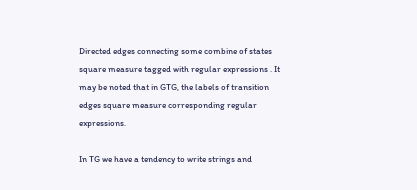Directed edges connecting some combine of states square measure tagged with regular expressions . It may be noted that in GTG, the labels of transition edges square measure corresponding regular expressions.

In TG we have a tendency to write strings and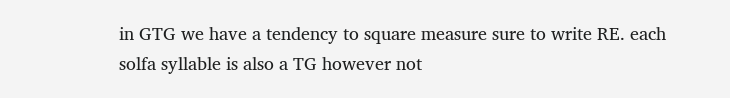in GTG we have a tendency to square measure sure to write RE. each solfa syllable is also a TG however not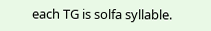each TG is solfa syllable.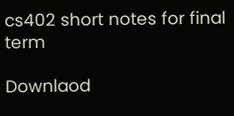cs402 short notes for final term

Downlaod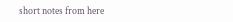short notes from here